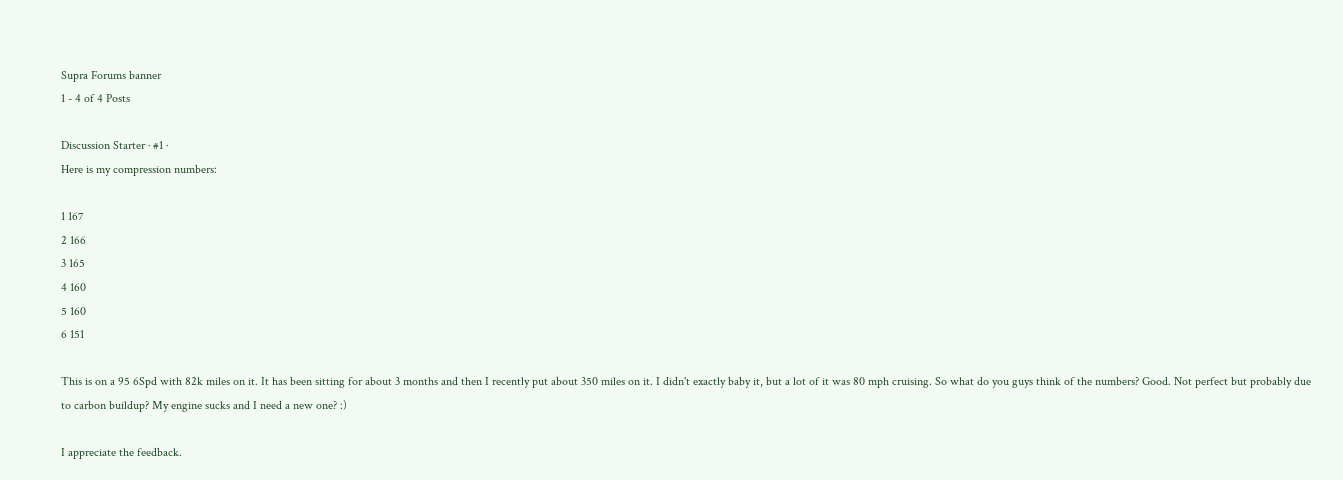Supra Forums banner
1 - 4 of 4 Posts

Discussion Starter · #1 ·
Here is my compression numbers:

1 167
2 166
3 165
4 160
5 160
6 151

This is on a 95 6Spd with 82k miles on it. It has been sitting for about 3 months and then I recently put about 350 miles on it. I didn't exactly baby it, but a lot of it was 80 mph cruising. So what do you guys think of the numbers? Good. Not perfect but probably due to carbon buildup? My engine sucks and I need a new one? :)

I appreciate the feedback.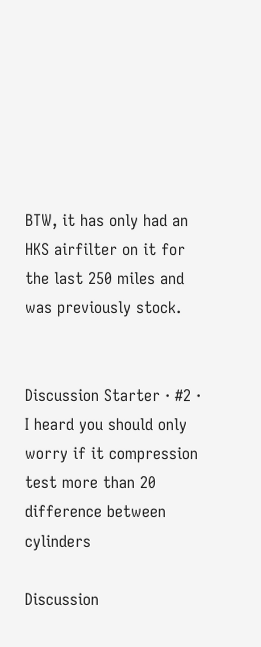BTW, it has only had an HKS airfilter on it for the last 250 miles and was previously stock.


Discussion Starter · #2 ·
I heard you should only worry if it compression test more than 20 difference between cylinders

Discussion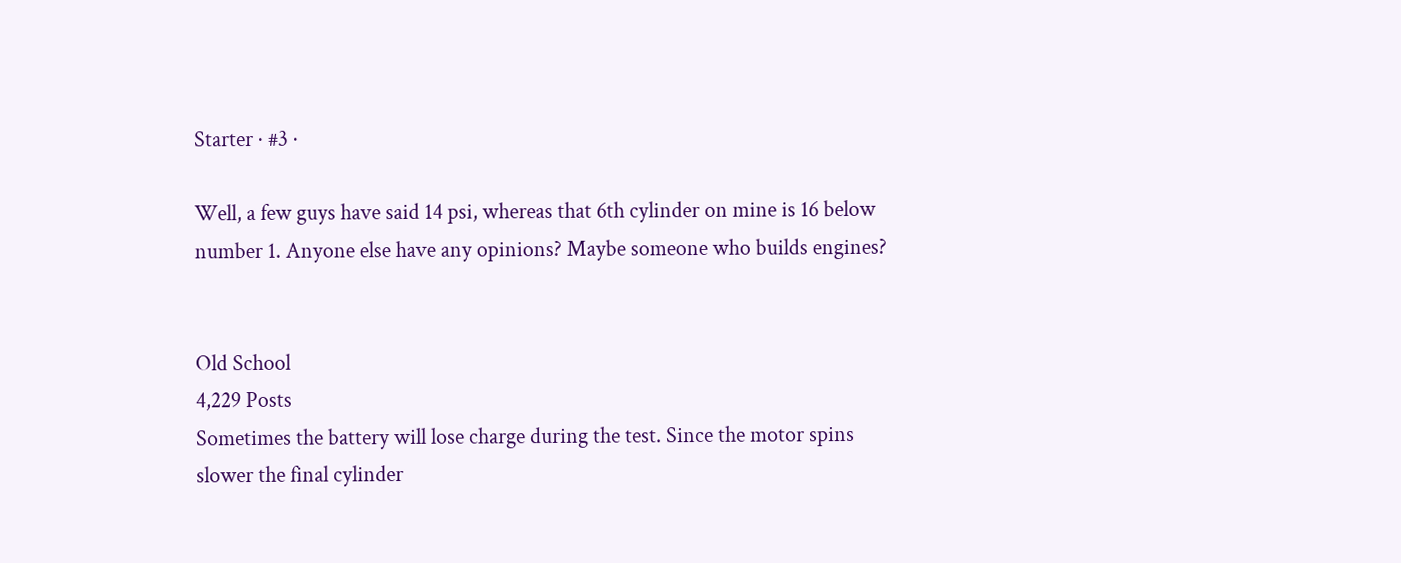Starter · #3 ·

Well, a few guys have said 14 psi, whereas that 6th cylinder on mine is 16 below number 1. Anyone else have any opinions? Maybe someone who builds engines?


Old School
4,229 Posts
Sometimes the battery will lose charge during the test. Since the motor spins slower the final cylinder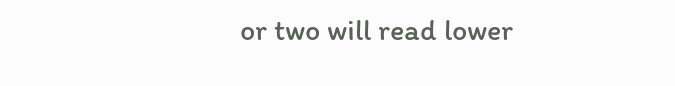or two will read lower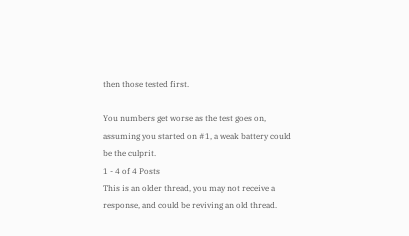then those tested first.

You numbers get worse as the test goes on, assuming you started on #1, a weak battery could be the culprit.
1 - 4 of 4 Posts
This is an older thread, you may not receive a response, and could be reviving an old thread.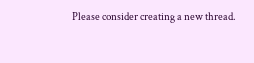Please consider creating a new thread.